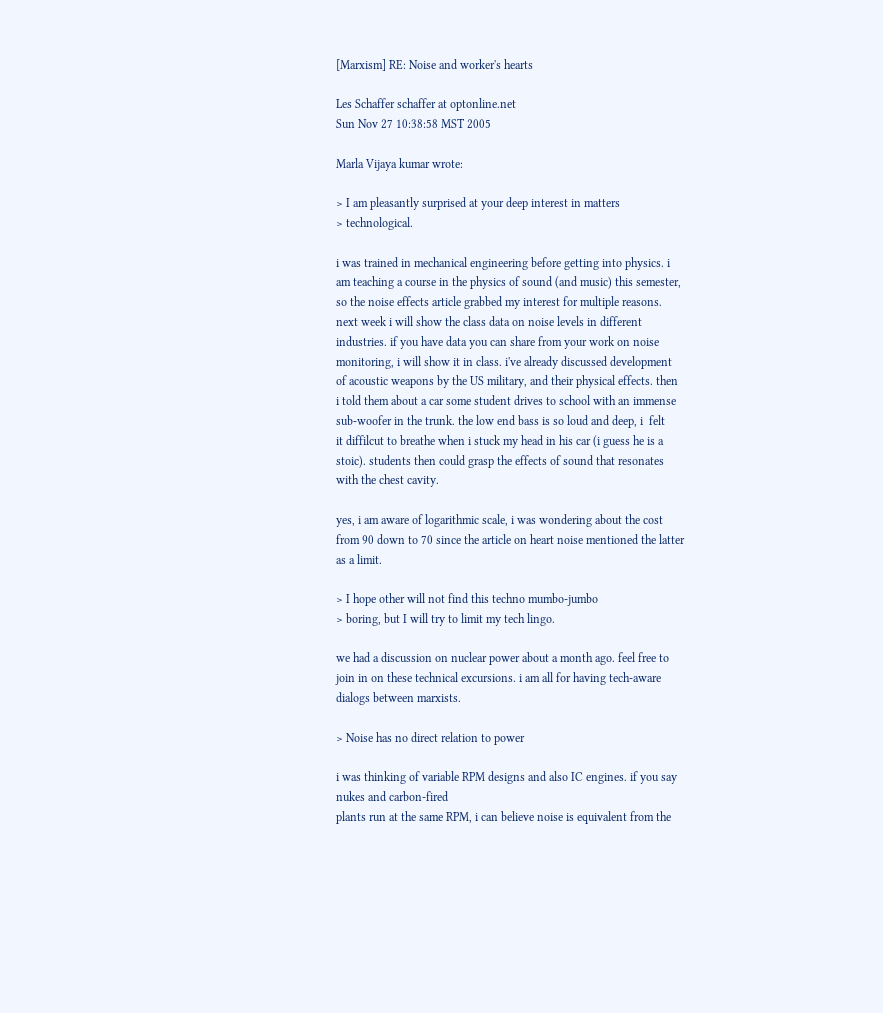[Marxism] RE: Noise and worker's hearts

Les Schaffer schaffer at optonline.net
Sun Nov 27 10:38:58 MST 2005

Marla Vijaya kumar wrote:

> I am pleasantly surprised at your deep interest in matters
> technological.

i was trained in mechanical engineering before getting into physics. i
am teaching a course in the physics of sound (and music) this semester,
so the noise effects article grabbed my interest for multiple reasons.
next week i will show the class data on noise levels in different
industries. if you have data you can share from your work on noise
monitoring, i will show it in class. i've already discussed development
of acoustic weapons by the US military, and their physical effects. then
i told them about a car some student drives to school with an immense
sub-woofer in the trunk. the low end bass is so loud and deep, i  felt
it diffilcut to breathe when i stuck my head in his car (i guess he is a
stoic). students then could grasp the effects of sound that resonates
with the chest cavity.

yes, i am aware of logarithmic scale, i was wondering about the cost
from 90 down to 70 since the article on heart noise mentioned the latter
as a limit.

> I hope other will not find this techno mumbo-jumbo
> boring, but I will try to limit my tech lingo.

we had a discussion on nuclear power about a month ago. feel free to
join in on these technical excursions. i am all for having tech-aware
dialogs between marxists.

> Noise has no direct relation to power

i was thinking of variable RPM designs and also IC engines. if you say
nukes and carbon-fired
plants run at the same RPM, i can believe noise is equivalent from the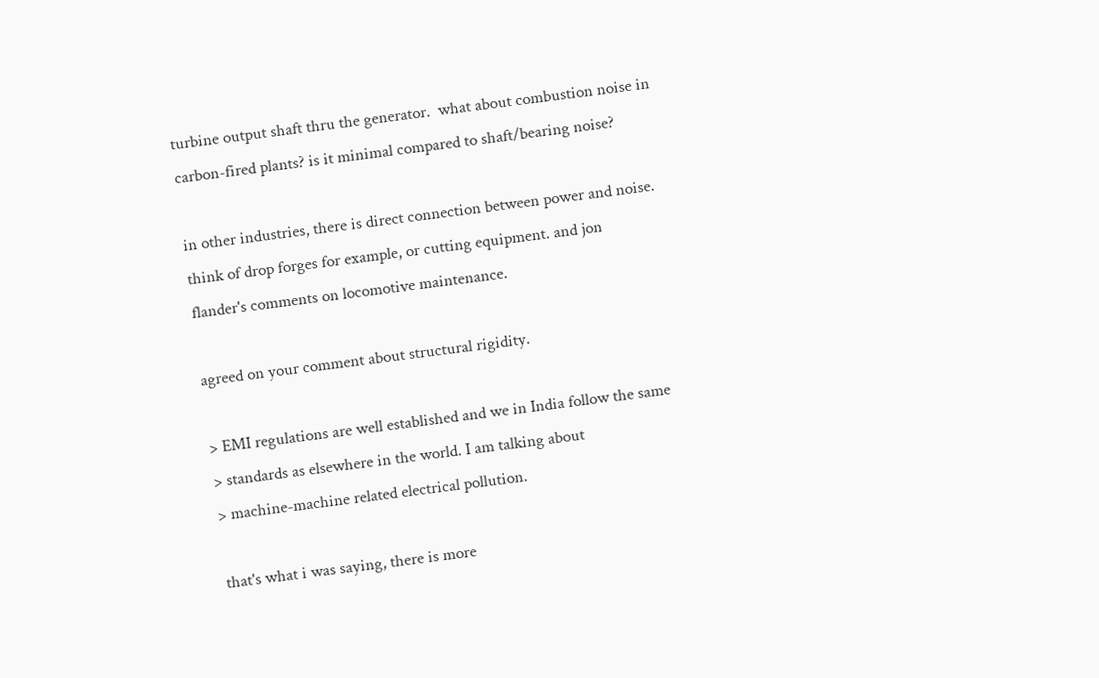turbine output shaft thru the generator.  what about combustion noise in
carbon-fired plants? is it minimal compared to shaft/bearing noise?

in other industries, there is direct connection between power and noise.
think of drop forges for example, or cutting equipment. and jon
flander's comments on locomotive maintenance.

agreed on your comment about structural rigidity.

> EMI regulations are well established and we in India follow the same
> standards as elsewhere in the world. I am talking about
> machine-machine related electrical pollution.

that's what i was saying, there is more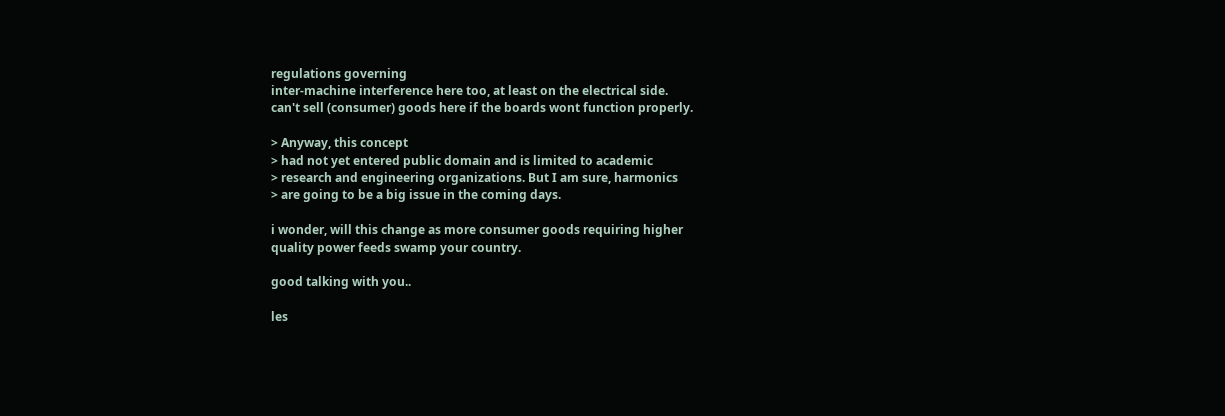regulations governing
inter-machine interference here too, at least on the electrical side.
can't sell (consumer) goods here if the boards wont function properly.

> Anyway, this concept
> had not yet entered public domain and is limited to academic
> research and engineering organizations. But I am sure, harmonics
> are going to be a big issue in the coming days.

i wonder, will this change as more consumer goods requiring higher
quality power feeds swamp your country.

good talking with you..

les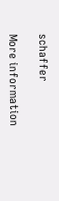schaffer

More information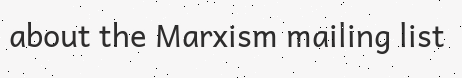about the Marxism mailing list